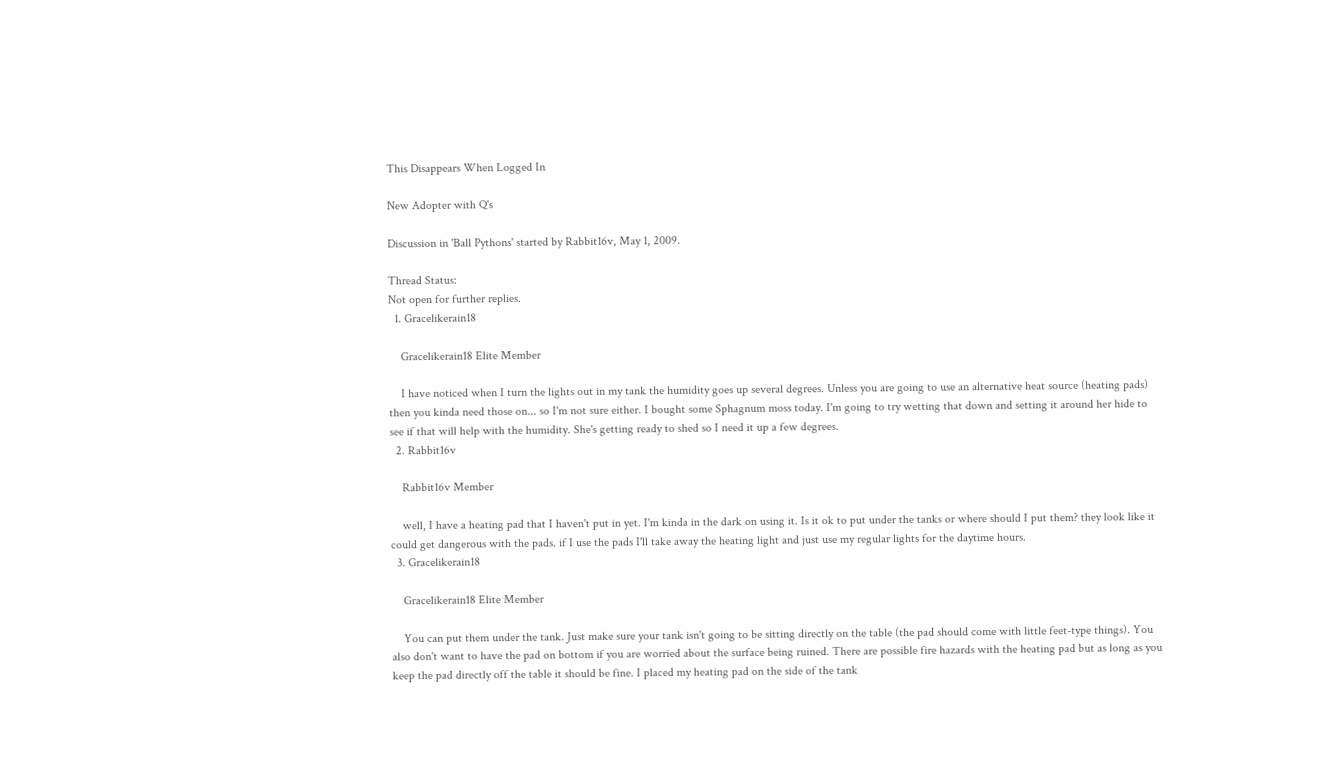This Disappears When Logged In

New Adopter with Q's

Discussion in 'Ball Pythons' started by Rabbit16v, May 1, 2009.

Thread Status:
Not open for further replies.
  1. Gracelikerain18

    Gracelikerain18 Elite Member

    I have noticed when I turn the lights out in my tank the humidity goes up several degrees. Unless you are going to use an alternative heat source (heating pads) then you kinda need those on... so I'm not sure either. I bought some Sphagnum moss today. I'm going to try wetting that down and setting it around her hide to see if that will help with the humidity. She's getting ready to shed so I need it up a few degrees.
  2. Rabbit16v

    Rabbit16v Member

    well, I have a heating pad that I haven't put in yet. I'm kinda in the dark on using it. Is it ok to put under the tanks or where should I put them? they look like it could get dangerous with the pads. if I use the pads I'll take away the heating light and just use my regular lights for the daytime hours.
  3. Gracelikerain18

    Gracelikerain18 Elite Member

    You can put them under the tank. Just make sure your tank isn't going to be sitting directly on the table (the pad should come with little feet-type things). You also don't want to have the pad on bottom if you are worried about the surface being ruined. There are possible fire hazards with the heating pad but as long as you keep the pad directly off the table it should be fine. I placed my heating pad on the side of the tank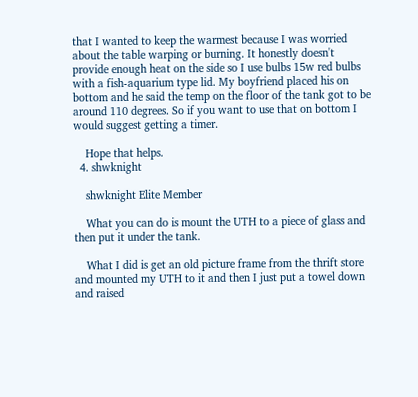that I wanted to keep the warmest because I was worried about the table warping or burning. It honestly doesn't provide enough heat on the side so I use bulbs 15w red bulbs with a fish-aquarium type lid. My boyfriend placed his on bottom and he said the temp on the floor of the tank got to be around 110 degrees. So if you want to use that on bottom I would suggest getting a timer.

    Hope that helps.
  4. shwknight

    shwknight Elite Member

    What you can do is mount the UTH to a piece of glass and then put it under the tank.

    What I did is get an old picture frame from the thrift store and mounted my UTH to it and then I just put a towel down and raised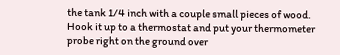the tank 1/4 inch with a couple small pieces of wood. Hook it up to a thermostat and put your thermometer probe right on the ground over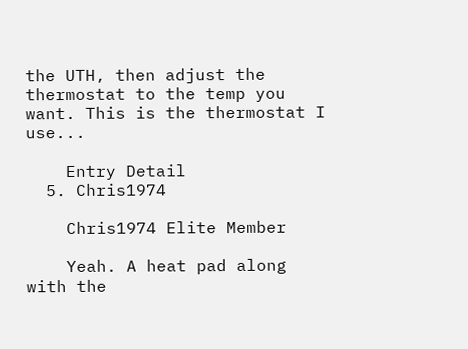the UTH, then adjust the thermostat to the temp you want. This is the thermostat I use...

    Entry Detail
  5. Chris1974

    Chris1974 Elite Member

    Yeah. A heat pad along with the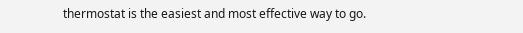thermostat is the easiest and most effective way to go.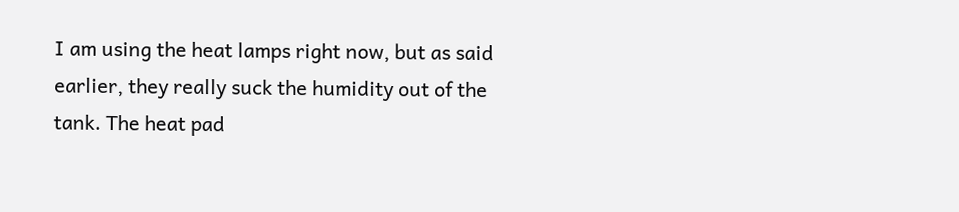I am using the heat lamps right now, but as said earlier, they really suck the humidity out of the tank. The heat pad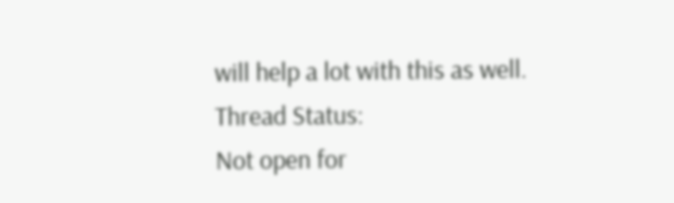will help a lot with this as well.
Thread Status:
Not open for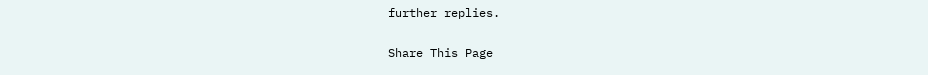further replies.

Share This Page